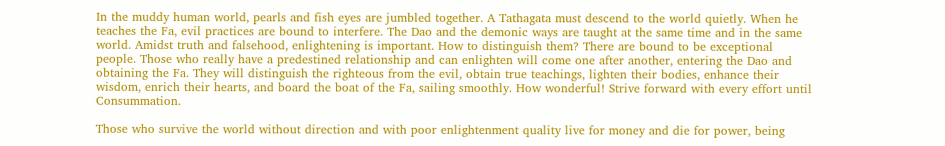In the muddy human world, pearls and fish eyes are jumbled together. A Tathagata must descend to the world quietly. When he teaches the Fa, evil practices are bound to interfere. The Dao and the demonic ways are taught at the same time and in the same world. Amidst truth and falsehood, enlightening is important. How to distinguish them? There are bound to be exceptional people. Those who really have a predestined relationship and can enlighten will come one after another, entering the Dao and obtaining the Fa. They will distinguish the righteous from the evil, obtain true teachings, lighten their bodies, enhance their wisdom, enrich their hearts, and board the boat of the Fa, sailing smoothly. How wonderful! Strive forward with every effort until Consummation.

Those who survive the world without direction and with poor enlightenment quality live for money and die for power, being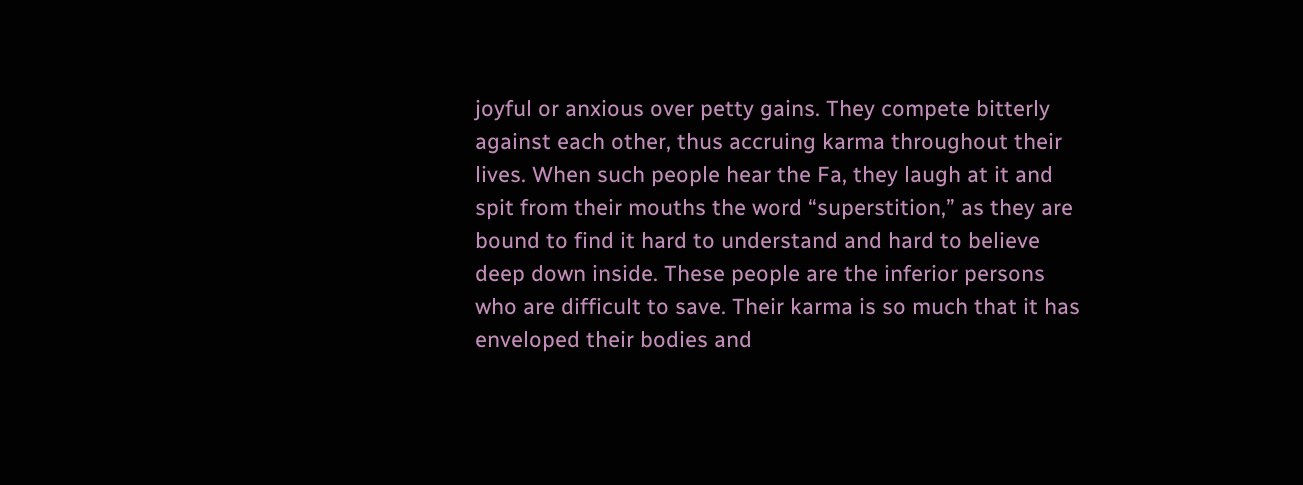joyful or anxious over petty gains. They compete bitterly against each other, thus accruing karma throughout their lives. When such people hear the Fa, they laugh at it and spit from their mouths the word “superstition,” as they are bound to find it hard to understand and hard to believe deep down inside. These people are the inferior persons who are difficult to save. Their karma is so much that it has enveloped their bodies and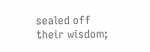sealed off their wisdom;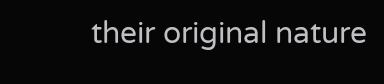their original nature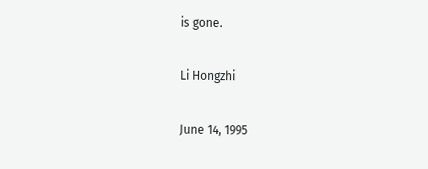is gone.

Li Hongzhi

June 14, 1995